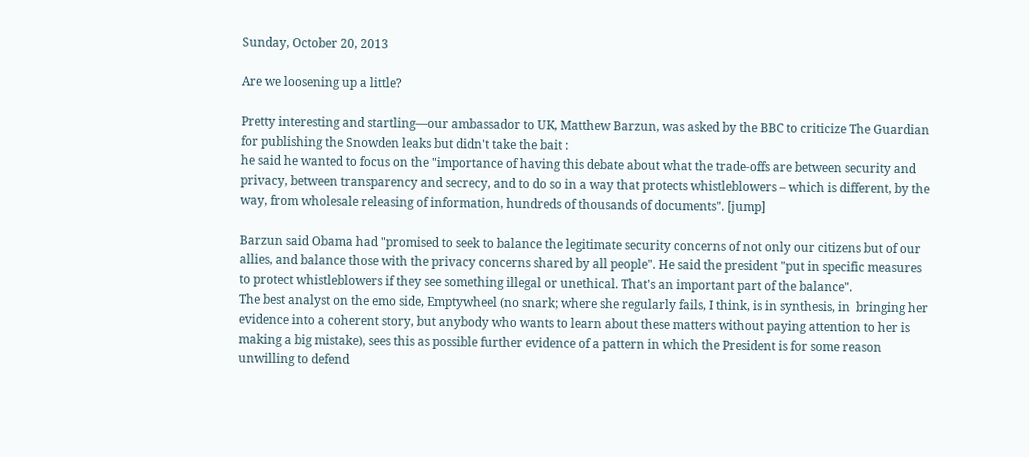Sunday, October 20, 2013

Are we loosening up a little?

Pretty interesting and startling—our ambassador to UK, Matthew Barzun, was asked by the BBC to criticize The Guardian for publishing the Snowden leaks but didn't take the bait :
he said he wanted to focus on the "importance of having this debate about what the trade-offs are between security and privacy, between transparency and secrecy, and to do so in a way that protects whistleblowers – which is different, by the way, from wholesale releasing of information, hundreds of thousands of documents". [jump]

Barzun said Obama had "promised to seek to balance the legitimate security concerns of not only our citizens but of our allies, and balance those with the privacy concerns shared by all people". He said the president "put in specific measures to protect whistleblowers if they see something illegal or unethical. That's an important part of the balance".
The best analyst on the emo side, Emptywheel (no snark; where she regularly fails, I think, is in synthesis, in  bringing her evidence into a coherent story, but anybody who wants to learn about these matters without paying attention to her is making a big mistake), sees this as possible further evidence of a pattern in which the President is for some reason unwilling to defend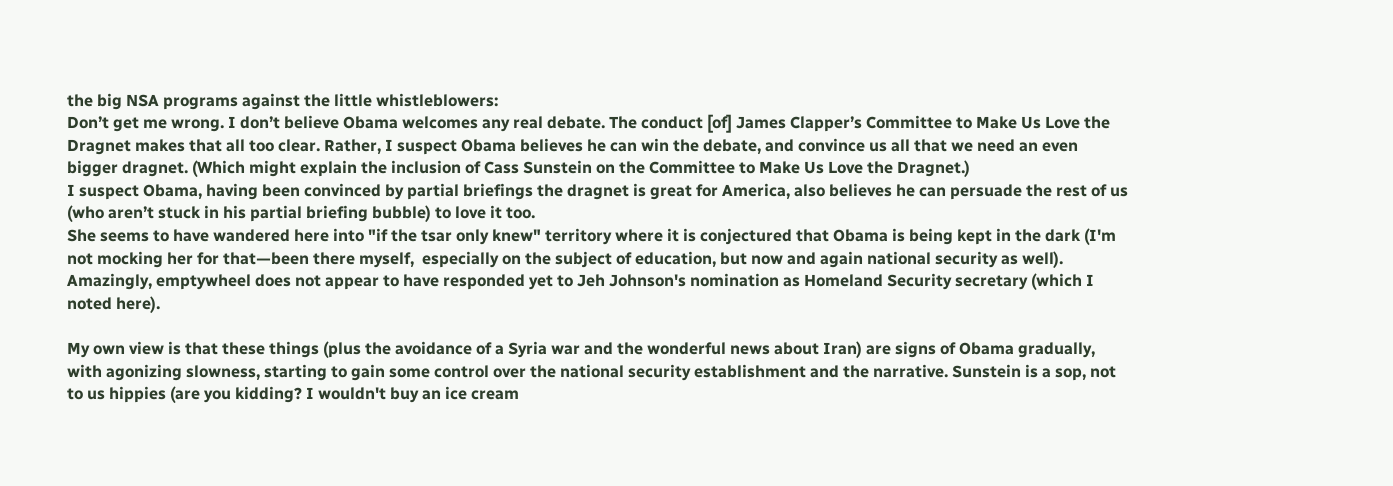the big NSA programs against the little whistleblowers:
Don’t get me wrong. I don’t believe Obama welcomes any real debate. The conduct [of] James Clapper’s Committee to Make Us Love the Dragnet makes that all too clear. Rather, I suspect Obama believes he can win the debate, and convince us all that we need an even bigger dragnet. (Which might explain the inclusion of Cass Sunstein on the Committee to Make Us Love the Dragnet.)
I suspect Obama, having been convinced by partial briefings the dragnet is great for America, also believes he can persuade the rest of us (who aren’t stuck in his partial briefing bubble) to love it too.
She seems to have wandered here into "if the tsar only knew" territory where it is conjectured that Obama is being kept in the dark (I'm not mocking her for that—been there myself,  especially on the subject of education, but now and again national security as well). Amazingly, emptywheel does not appear to have responded yet to Jeh Johnson's nomination as Homeland Security secretary (which I noted here).

My own view is that these things (plus the avoidance of a Syria war and the wonderful news about Iran) are signs of Obama gradually, with agonizing slowness, starting to gain some control over the national security establishment and the narrative. Sunstein is a sop, not to us hippies (are you kidding? I wouldn't buy an ice cream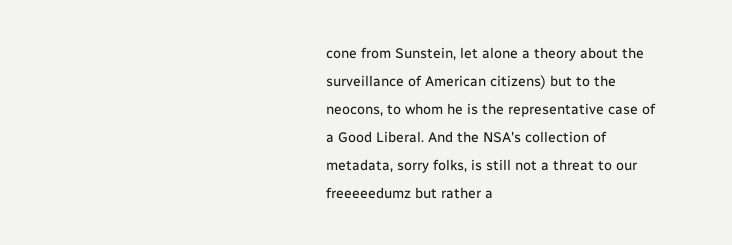cone from Sunstein, let alone a theory about the surveillance of American citizens) but to the neocons, to whom he is the representative case of a Good Liberal. And the NSA's collection of metadata, sorry folks, is still not a threat to our freeeeedumz but rather a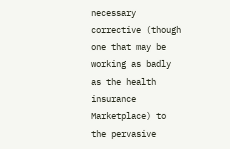necessary corrective (though one that may be working as badly as the health insurance Marketplace) to the pervasive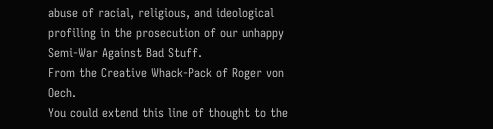abuse of racial, religious, and ideological profiling in the prosecution of our unhappy Semi-War Against Bad Stuff.
From the Creative Whack-Pack of Roger von Oech.
You could extend this line of thought to the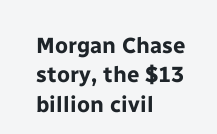Morgan Chase story, the $13 billion civil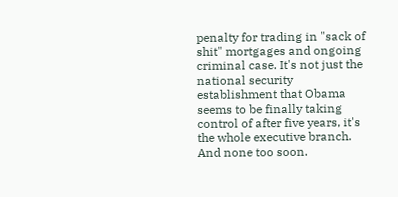penalty for trading in "sack of shit" mortgages and ongoing criminal case. It's not just the national security establishment that Obama seems to be finally taking control of after five years, it's the whole executive branch. And none too soon.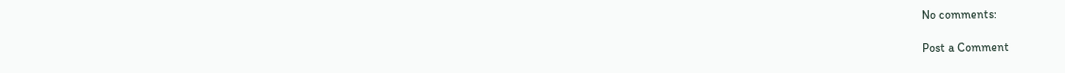No comments:

Post a Comment